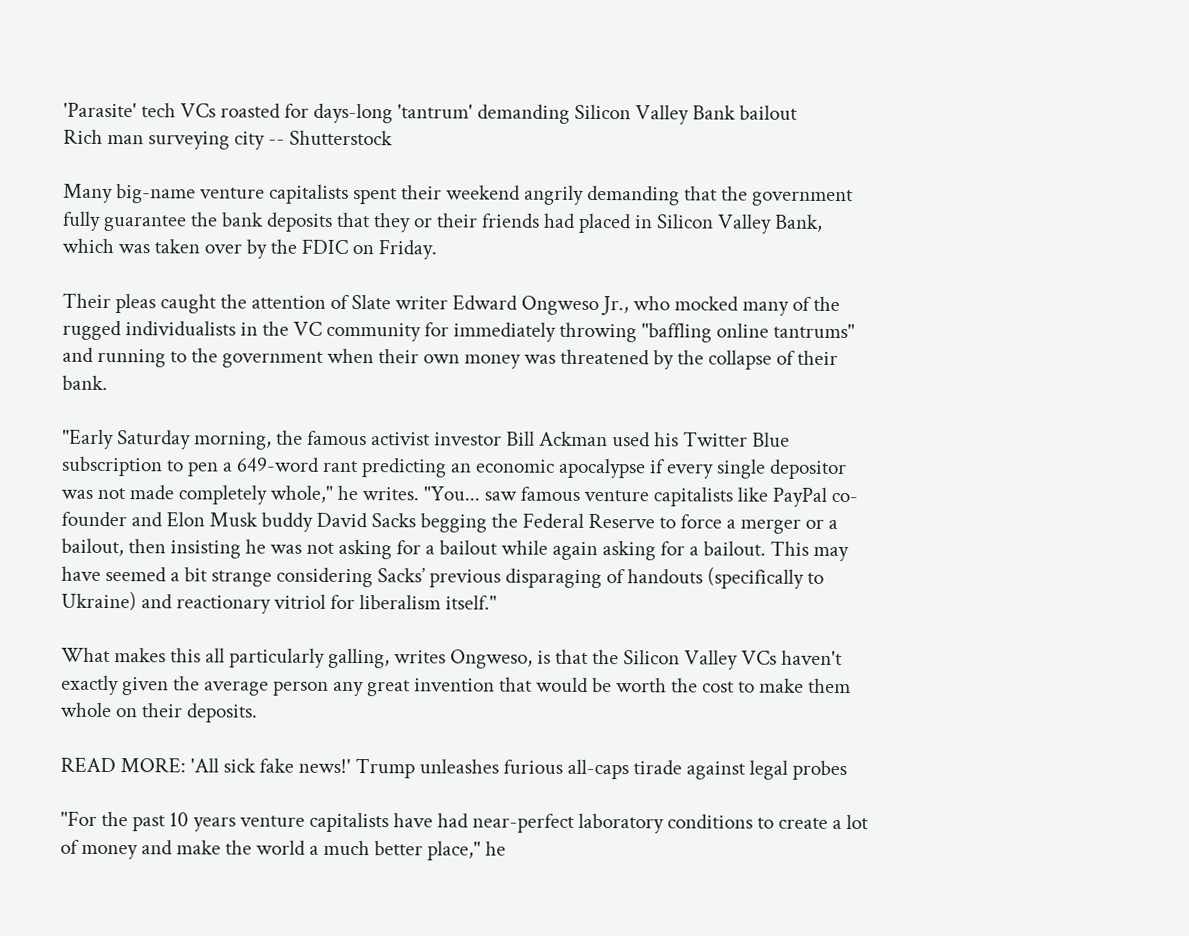'Parasite' tech VCs roasted for days-long 'tantrum' demanding Silicon Valley Bank bailout
Rich man surveying city -- Shutterstock

Many big-name venture capitalists spent their weekend angrily demanding that the government fully guarantee the bank deposits that they or their friends had placed in Silicon Valley Bank, which was taken over by the FDIC on Friday.

Their pleas caught the attention of Slate writer Edward Ongweso Jr., who mocked many of the rugged individualists in the VC community for immediately throwing "baffling online tantrums" and running to the government when their own money was threatened by the collapse of their bank.

"Early Saturday morning, the famous activist investor Bill Ackman used his Twitter Blue subscription to pen a 649-word rant predicting an economic apocalypse if every single depositor was not made completely whole," he writes. "You... saw famous venture capitalists like PayPal co-founder and Elon Musk buddy David Sacks begging the Federal Reserve to force a merger or a bailout, then insisting he was not asking for a bailout while again asking for a bailout. This may have seemed a bit strange considering Sacks’ previous disparaging of handouts (specifically to Ukraine) and reactionary vitriol for liberalism itself."

What makes this all particularly galling, writes Ongweso, is that the Silicon Valley VCs haven't exactly given the average person any great invention that would be worth the cost to make them whole on their deposits.

READ MORE: 'All sick fake news!' Trump unleashes furious all-caps tirade against legal probes

"For the past 10 years venture capitalists have had near-perfect laboratory conditions to create a lot of money and make the world a much better place," he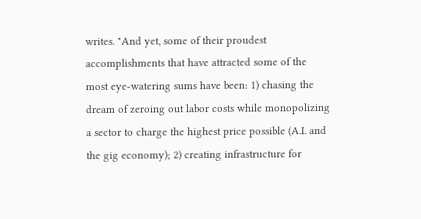writes. "And yet, some of their proudest accomplishments that have attracted some of the most eye-watering sums have been: 1) chasing the dream of zeroing out labor costs while monopolizing a sector to charge the highest price possible (A.I. and the gig economy); 2) creating infrastructure for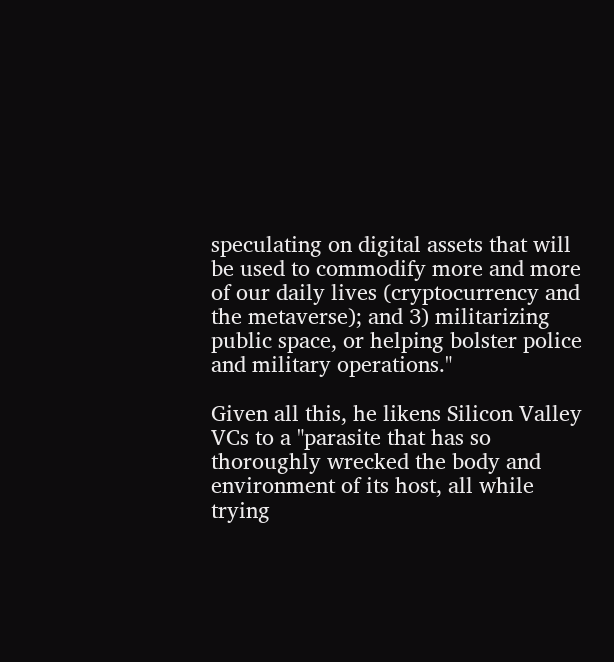speculating on digital assets that will be used to commodify more and more of our daily lives (cryptocurrency and the metaverse); and 3) militarizing public space, or helping bolster police and military operations."

Given all this, he likens Silicon Valley VCs to a "parasite that has so thoroughly wrecked the body and environment of its host, all while trying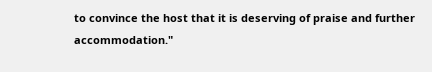to convince the host that it is deserving of praise and further accommodation."